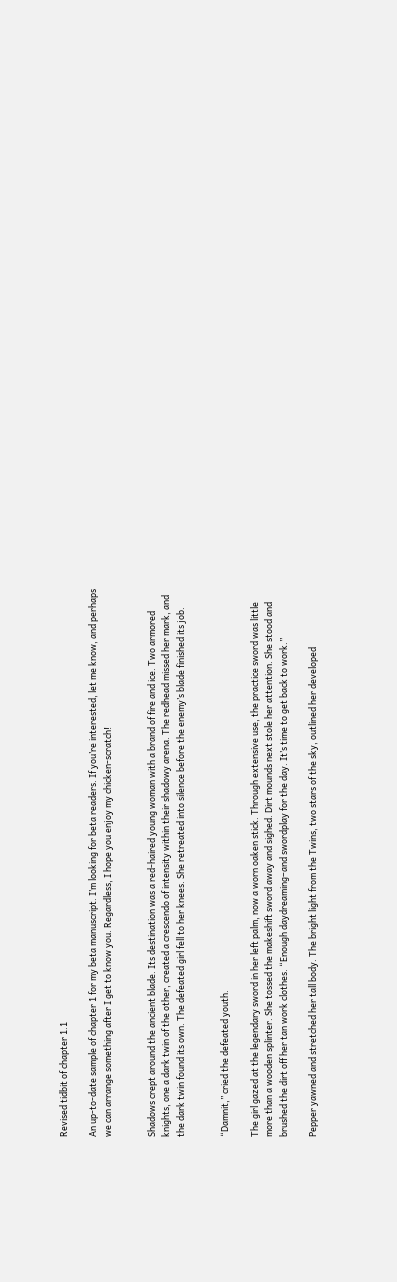Revised tidbit of chapter 1.1

An up-to-date sample of chapter 1 for my beta manuscript. I’m looking for beta readers. If you’re interested, let me know, and perhaps we can arrange something after I get to know you. Regardless, I hope you enjoy my chicken-scratch!


Shadows crept around the ancient blade. Its destination was a red-haired young woman with a brand of fire and ice. Two armored knights, one a dark twin of the other, created a crescendo of intensity within their shadowy arena. The redhead missed her mark, and the dark twin found its own. The defeated girl fell to her knees. She retreated into silence before the enemy’s blade finished its job.


“Damnit,” cried the defeated youth.

The girl gazed at the legendary sword in her left palm, now a worn oaken stick. Through extensive use, the practice sword was little more than a wooden splinter. She tossed the makeshift sword away and sighed. Dirt mounds next stole her attention. She stood and brushed the dirt off her tan work clothes. “Enough daydreaming–and swordplay for the day. It’s time to get back to work.”

Pepper yawned and stretched her tall body. The bright light from the Twins, two stars of the sky, outlined her developed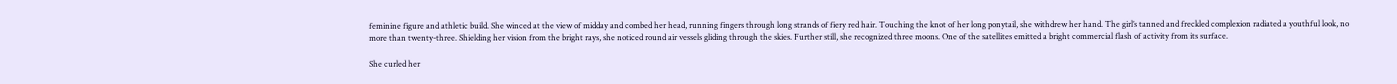feminine figure and athletic build. She winced at the view of midday and combed her head, running fingers through long strands of fiery red hair. Touching the knot of her long ponytail, she withdrew her hand. The girl’s tanned and freckled complexion radiated a youthful look, no more than twenty-three. Shielding her vision from the bright rays, she noticed round air vessels gliding through the skies. Further still, she recognized three moons. One of the satellites emitted a bright commercial flash of activity from its surface.

She curled her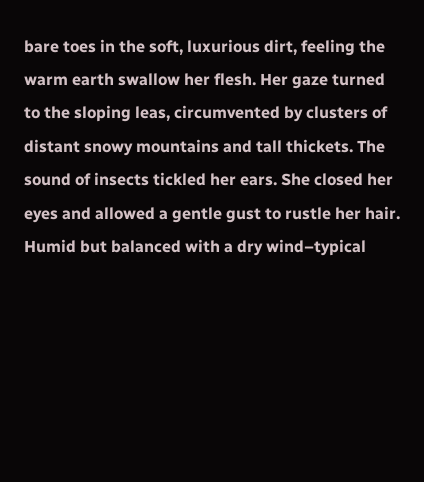bare toes in the soft, luxurious dirt, feeling the warm earth swallow her flesh. Her gaze turned to the sloping leas, circumvented by clusters of distant snowy mountains and tall thickets. The sound of insects tickled her ears. She closed her eyes and allowed a gentle gust to rustle her hair. Humid but balanced with a dry wind–typical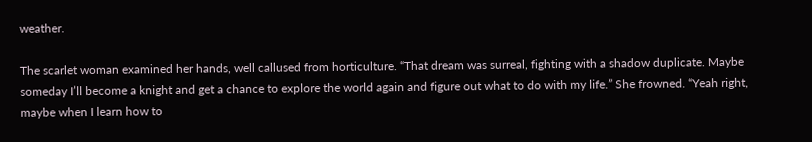weather.

The scarlet woman examined her hands, well callused from horticulture. “That dream was surreal, fighting with a shadow duplicate. Maybe someday I’ll become a knight and get a chance to explore the world again and figure out what to do with my life.” She frowned. “Yeah right, maybe when I learn how to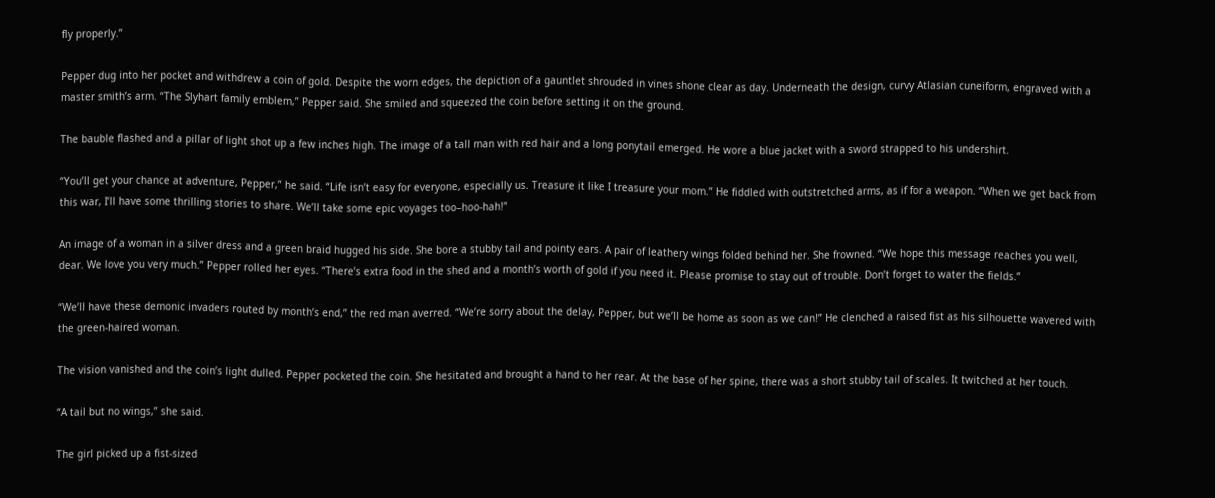fly properly.”

Pepper dug into her pocket and withdrew a coin of gold. Despite the worn edges, the depiction of a gauntlet shrouded in vines shone clear as day. Underneath the design, curvy Atlasian cuneiform, engraved with a master smith’s arm. “The Slyhart family emblem,” Pepper said. She smiled and squeezed the coin before setting it on the ground.

The bauble flashed and a pillar of light shot up a few inches high. The image of a tall man with red hair and a long ponytail emerged. He wore a blue jacket with a sword strapped to his undershirt.

“You’ll get your chance at adventure, Pepper,” he said. “Life isn’t easy for everyone, especially us. Treasure it like I treasure your mom.” He fiddled with outstretched arms, as if for a weapon. “When we get back from this war, I’ll have some thrilling stories to share. We’ll take some epic voyages too–hoo-hah!”

An image of a woman in a silver dress and a green braid hugged his side. She bore a stubby tail and pointy ears. A pair of leathery wings folded behind her. She frowned. “We hope this message reaches you well, dear. We love you very much.” Pepper rolled her eyes. “There’s extra food in the shed and a month’s worth of gold if you need it. Please promise to stay out of trouble. Don’t forget to water the fields.”

“We’ll have these demonic invaders routed by month’s end,” the red man averred. “We’re sorry about the delay, Pepper, but we’ll be home as soon as we can!” He clenched a raised fist as his silhouette wavered with the green-haired woman.

The vision vanished and the coin’s light dulled. Pepper pocketed the coin. She hesitated and brought a hand to her rear. At the base of her spine, there was a short stubby tail of scales. It twitched at her touch.

“A tail but no wings,” she said.

The girl picked up a fist-sized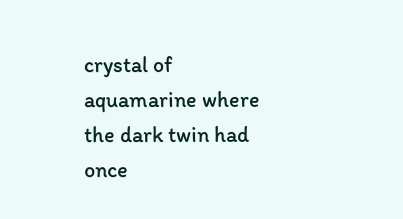crystal of aquamarine where the dark twin had once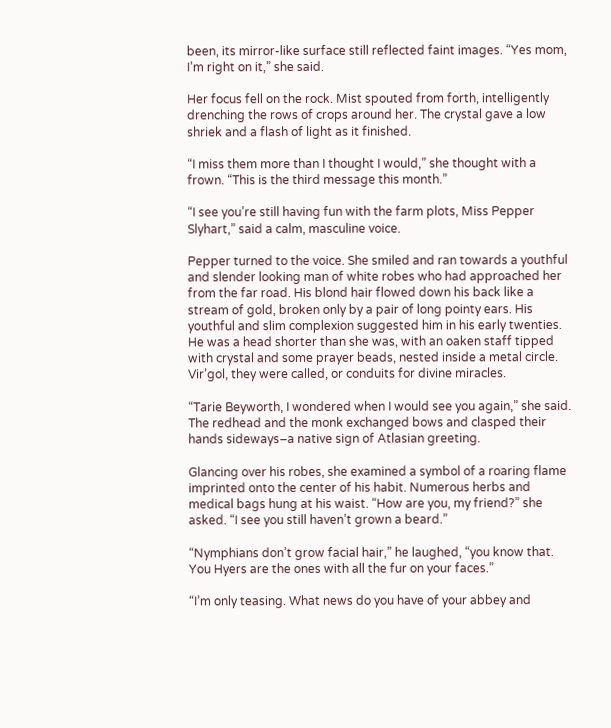been, its mirror-like surface still reflected faint images. “Yes mom, I’m right on it,” she said.

Her focus fell on the rock. Mist spouted from forth, intelligently drenching the rows of crops around her. The crystal gave a low shriek and a flash of light as it finished.

“I miss them more than I thought I would,” she thought with a frown. “This is the third message this month.”

“I see you’re still having fun with the farm plots, Miss Pepper Slyhart,” said a calm, masculine voice.

Pepper turned to the voice. She smiled and ran towards a youthful and slender looking man of white robes who had approached her from the far road. His blond hair flowed down his back like a stream of gold, broken only by a pair of long pointy ears. His youthful and slim complexion suggested him in his early twenties. He was a head shorter than she was, with an oaken staff tipped with crystal and some prayer beads, nested inside a metal circle. Vir’gol, they were called, or conduits for divine miracles.

“Tarie Beyworth, I wondered when I would see you again,” she said. The redhead and the monk exchanged bows and clasped their hands sideways–a native sign of Atlasian greeting.

Glancing over his robes, she examined a symbol of a roaring flame imprinted onto the center of his habit. Numerous herbs and medical bags hung at his waist. “How are you, my friend?” she asked. “I see you still haven’t grown a beard.”

“Nymphians don’t grow facial hair,” he laughed, “you know that. You Hyers are the ones with all the fur on your faces.”

“I’m only teasing. What news do you have of your abbey and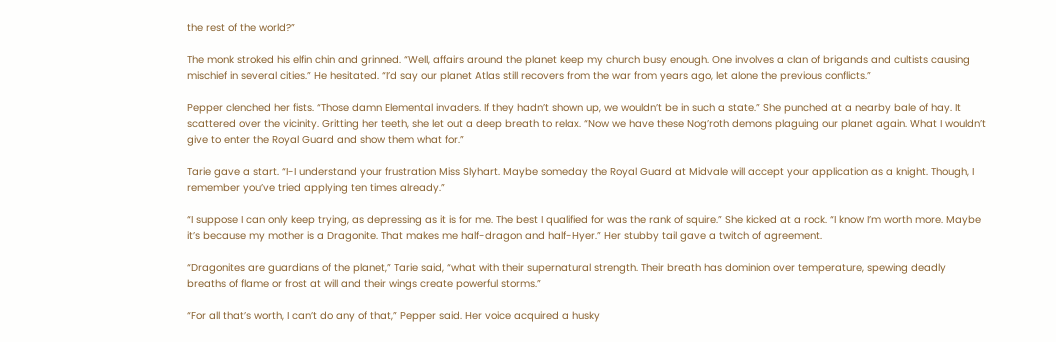the rest of the world?”

The monk stroked his elfin chin and grinned. “Well, affairs around the planet keep my church busy enough. One involves a clan of brigands and cultists causing mischief in several cities.” He hesitated. “I’d say our planet Atlas still recovers from the war from years ago, let alone the previous conflicts.”

Pepper clenched her fists. “Those damn Elemental invaders. If they hadn’t shown up, we wouldn’t be in such a state.” She punched at a nearby bale of hay. It scattered over the vicinity. Gritting her teeth, she let out a deep breath to relax. “Now we have these Nog’roth demons plaguing our planet again. What I wouldn’t give to enter the Royal Guard and show them what for.”

Tarie gave a start. “I-I understand your frustration Miss Slyhart. Maybe someday the Royal Guard at Midvale will accept your application as a knight. Though, I remember you’ve tried applying ten times already.”

“I suppose I can only keep trying, as depressing as it is for me. The best I qualified for was the rank of squire.” She kicked at a rock. “I know I’m worth more. Maybe it’s because my mother is a Dragonite. That makes me half-dragon and half-Hyer.” Her stubby tail gave a twitch of agreement.

“Dragonites are guardians of the planet,” Tarie said, “what with their supernatural strength. Their breath has dominion over temperature, spewing deadly breaths of flame or frost at will and their wings create powerful storms.”

“For all that’s worth, I can’t do any of that,” Pepper said. Her voice acquired a husky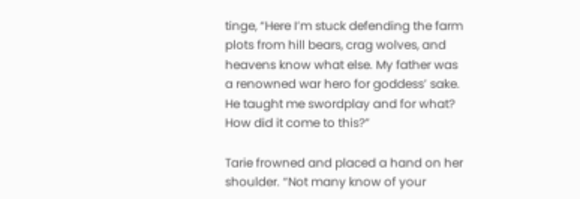tinge, “Here I’m stuck defending the farm plots from hill bears, crag wolves, and heavens know what else. My father was a renowned war hero for goddess’ sake. He taught me swordplay and for what? How did it come to this?”

Tarie frowned and placed a hand on her shoulder. “Not many know of your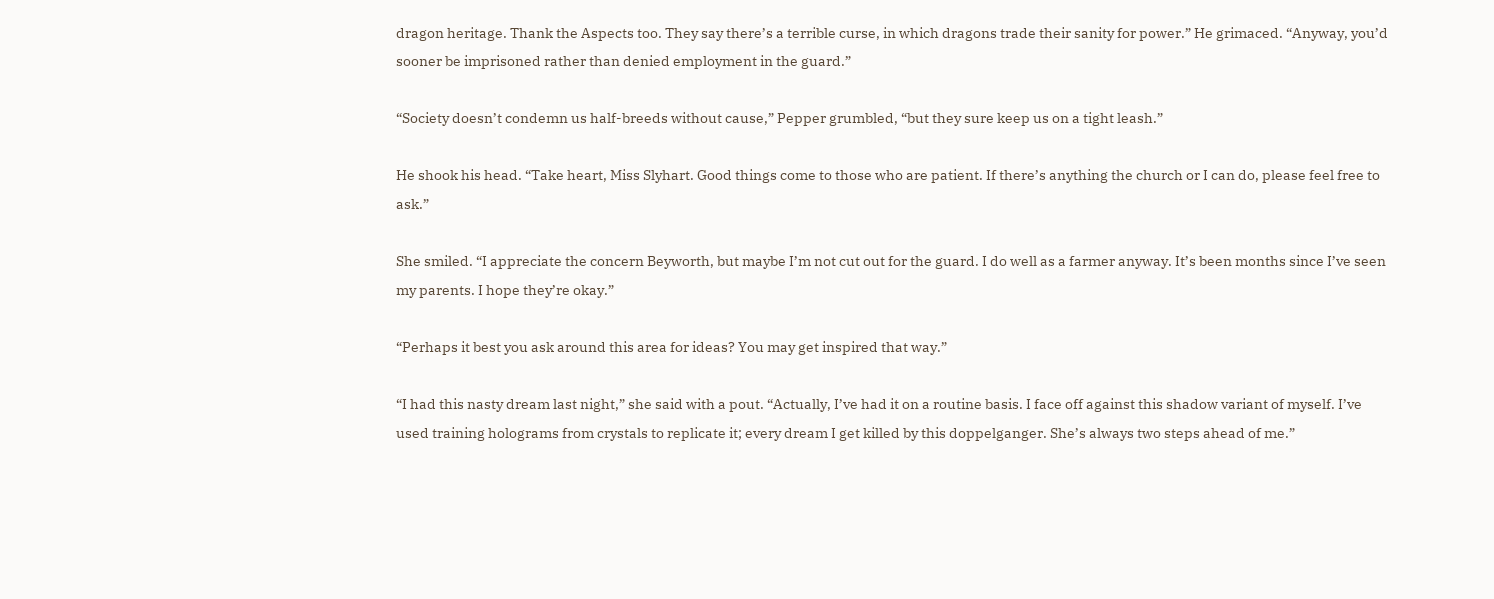dragon heritage. Thank the Aspects too. They say there’s a terrible curse, in which dragons trade their sanity for power.” He grimaced. “Anyway, you’d sooner be imprisoned rather than denied employment in the guard.”

“Society doesn’t condemn us half-breeds without cause,” Pepper grumbled, “but they sure keep us on a tight leash.”

He shook his head. “Take heart, Miss Slyhart. Good things come to those who are patient. If there’s anything the church or I can do, please feel free to ask.”

She smiled. “I appreciate the concern Beyworth, but maybe I’m not cut out for the guard. I do well as a farmer anyway. It’s been months since I’ve seen my parents. I hope they’re okay.”

“Perhaps it best you ask around this area for ideas? You may get inspired that way.”

“I had this nasty dream last night,” she said with a pout. “Actually, I’ve had it on a routine basis. I face off against this shadow variant of myself. I’ve used training holograms from crystals to replicate it; every dream I get killed by this doppelganger. She’s always two steps ahead of me.”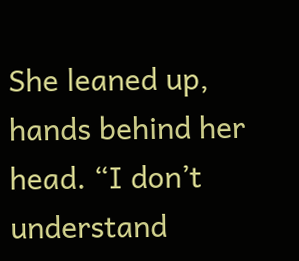She leaned up, hands behind her head. “I don’t understand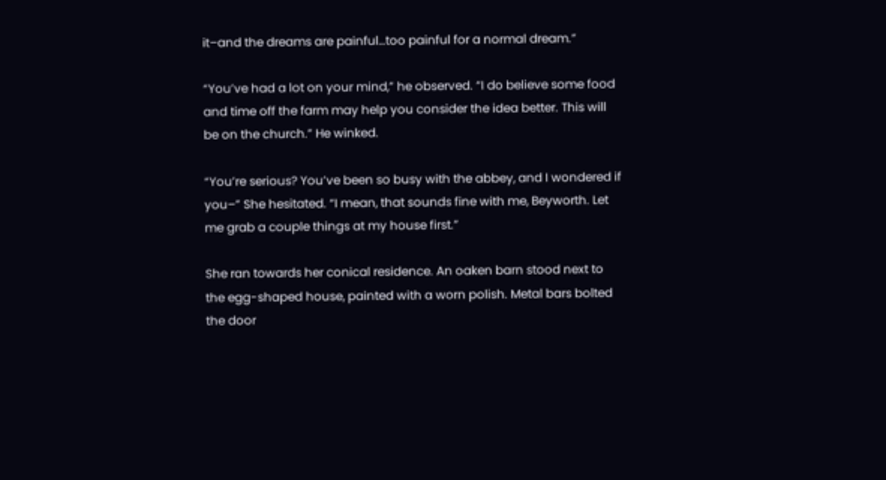it–and the dreams are painful…too painful for a normal dream.”

“You’ve had a lot on your mind,” he observed. “I do believe some food and time off the farm may help you consider the idea better. This will be on the church.” He winked.

“You’re serious? You’ve been so busy with the abbey, and I wondered if you–” She hesitated. “I mean, that sounds fine with me, Beyworth. Let me grab a couple things at my house first.”

She ran towards her conical residence. An oaken barn stood next to the egg-shaped house, painted with a worn polish. Metal bars bolted the door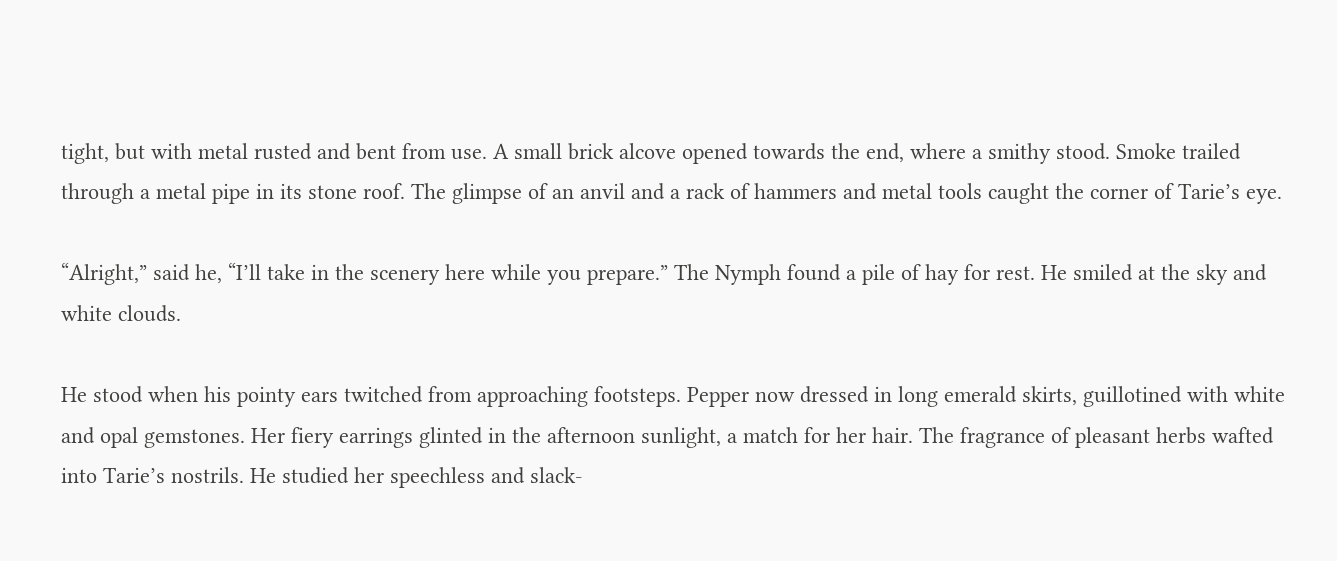tight, but with metal rusted and bent from use. A small brick alcove opened towards the end, where a smithy stood. Smoke trailed through a metal pipe in its stone roof. The glimpse of an anvil and a rack of hammers and metal tools caught the corner of Tarie’s eye.

“Alright,” said he, “I’ll take in the scenery here while you prepare.” The Nymph found a pile of hay for rest. He smiled at the sky and white clouds.

He stood when his pointy ears twitched from approaching footsteps. Pepper now dressed in long emerald skirts, guillotined with white and opal gemstones. Her fiery earrings glinted in the afternoon sunlight, a match for her hair. The fragrance of pleasant herbs wafted into Tarie’s nostrils. He studied her speechless and slack-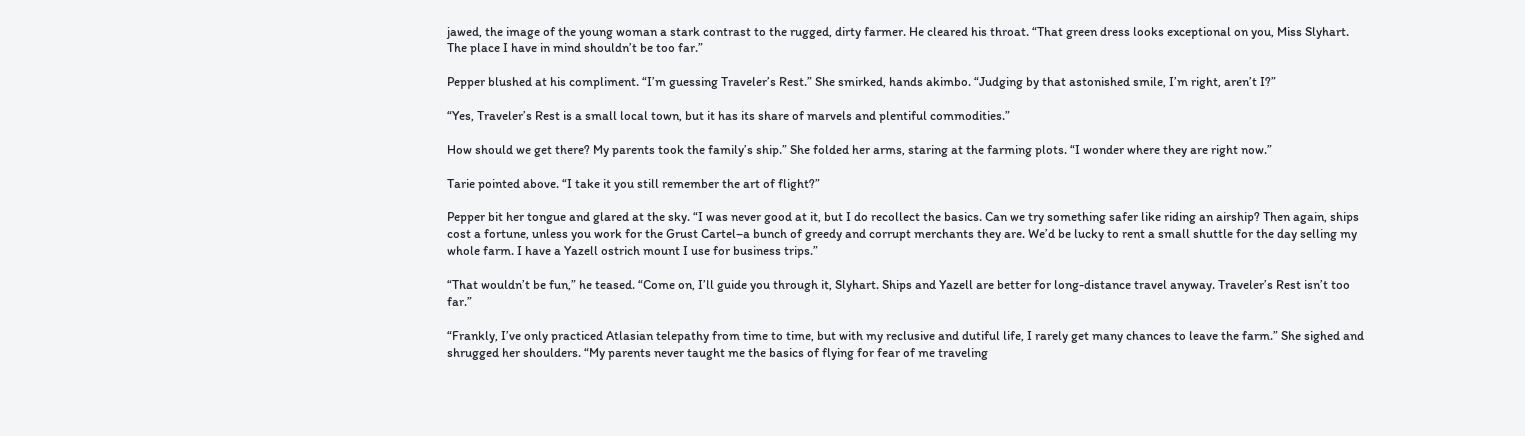jawed, the image of the young woman a stark contrast to the rugged, dirty farmer. He cleared his throat. “That green dress looks exceptional on you, Miss Slyhart. The place I have in mind shouldn’t be too far.”

Pepper blushed at his compliment. “I’m guessing Traveler’s Rest.” She smirked, hands akimbo. “Judging by that astonished smile, I’m right, aren’t I?”

“Yes, Traveler’s Rest is a small local town, but it has its share of marvels and plentiful commodities.”

How should we get there? My parents took the family’s ship.” She folded her arms, staring at the farming plots. “I wonder where they are right now.”

Tarie pointed above. “I take it you still remember the art of flight?”

Pepper bit her tongue and glared at the sky. “I was never good at it, but I do recollect the basics. Can we try something safer like riding an airship? Then again, ships cost a fortune, unless you work for the Grust Cartel–a bunch of greedy and corrupt merchants they are. We’d be lucky to rent a small shuttle for the day selling my whole farm. I have a Yazell ostrich mount I use for business trips.”

“That wouldn’t be fun,” he teased. “Come on, I’ll guide you through it, Slyhart. Ships and Yazell are better for long-distance travel anyway. Traveler’s Rest isn’t too far.”

“Frankly, I’ve only practiced Atlasian telepathy from time to time, but with my reclusive and dutiful life, I rarely get many chances to leave the farm.” She sighed and shrugged her shoulders. “My parents never taught me the basics of flying for fear of me traveling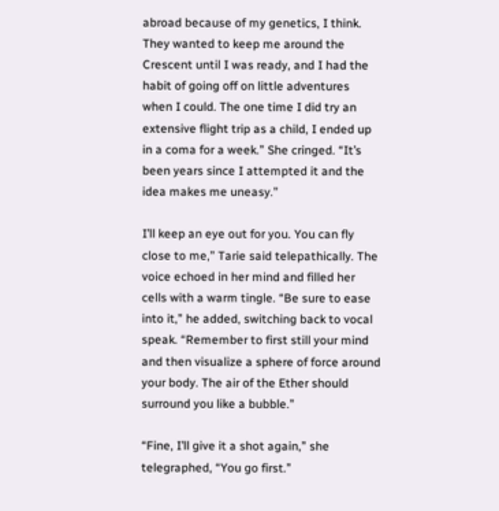abroad because of my genetics, I think. They wanted to keep me around the Crescent until I was ready, and I had the habit of going off on little adventures when I could. The one time I did try an extensive flight trip as a child, I ended up in a coma for a week.” She cringed. “It’s been years since I attempted it and the idea makes me uneasy.”

I’ll keep an eye out for you. You can fly close to me,” Tarie said telepathically. The voice echoed in her mind and filled her cells with a warm tingle. “Be sure to ease into it,” he added, switching back to vocal speak. “Remember to first still your mind and then visualize a sphere of force around your body. The air of the Ether should surround you like a bubble.”

“Fine, I’ll give it a shot again,” she telegraphed, “You go first.”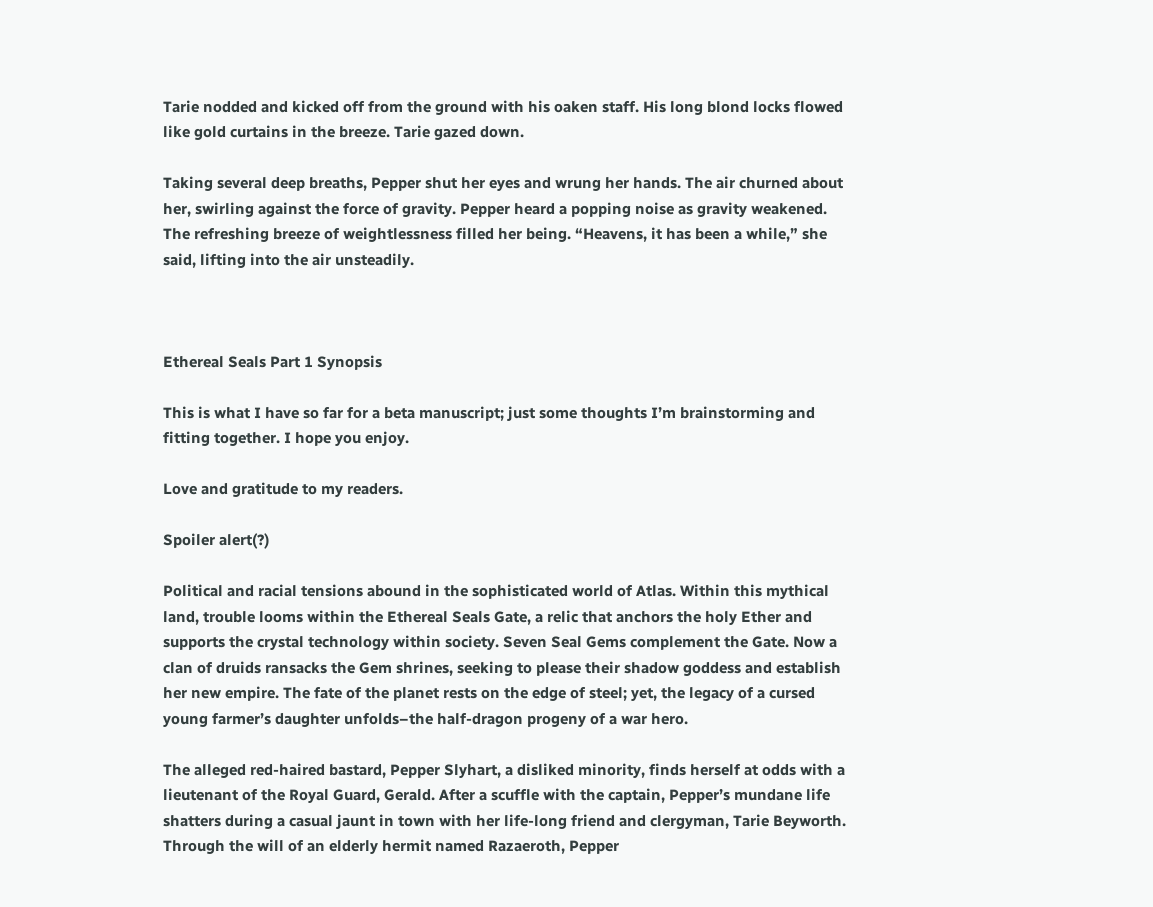Tarie nodded and kicked off from the ground with his oaken staff. His long blond locks flowed like gold curtains in the breeze. Tarie gazed down.

Taking several deep breaths, Pepper shut her eyes and wrung her hands. The air churned about her, swirling against the force of gravity. Pepper heard a popping noise as gravity weakened. The refreshing breeze of weightlessness filled her being. “Heavens, it has been a while,” she said, lifting into the air unsteadily.



Ethereal Seals Part 1 Synopsis

This is what I have so far for a beta manuscript; just some thoughts I’m brainstorming and fitting together. I hope you enjoy.

Love and gratitude to my readers.

Spoiler alert(?)

Political and racial tensions abound in the sophisticated world of Atlas. Within this mythical land, trouble looms within the Ethereal Seals Gate, a relic that anchors the holy Ether and supports the crystal technology within society. Seven Seal Gems complement the Gate. Now a clan of druids ransacks the Gem shrines, seeking to please their shadow goddess and establish her new empire. The fate of the planet rests on the edge of steel; yet, the legacy of a cursed young farmer’s daughter unfolds–the half-dragon progeny of a war hero.

The alleged red-haired bastard, Pepper Slyhart, a disliked minority, finds herself at odds with a lieutenant of the Royal Guard, Gerald. After a scuffle with the captain, Pepper’s mundane life shatters during a casual jaunt in town with her life-long friend and clergyman, Tarie Beyworth. Through the will of an elderly hermit named Razaeroth, Pepper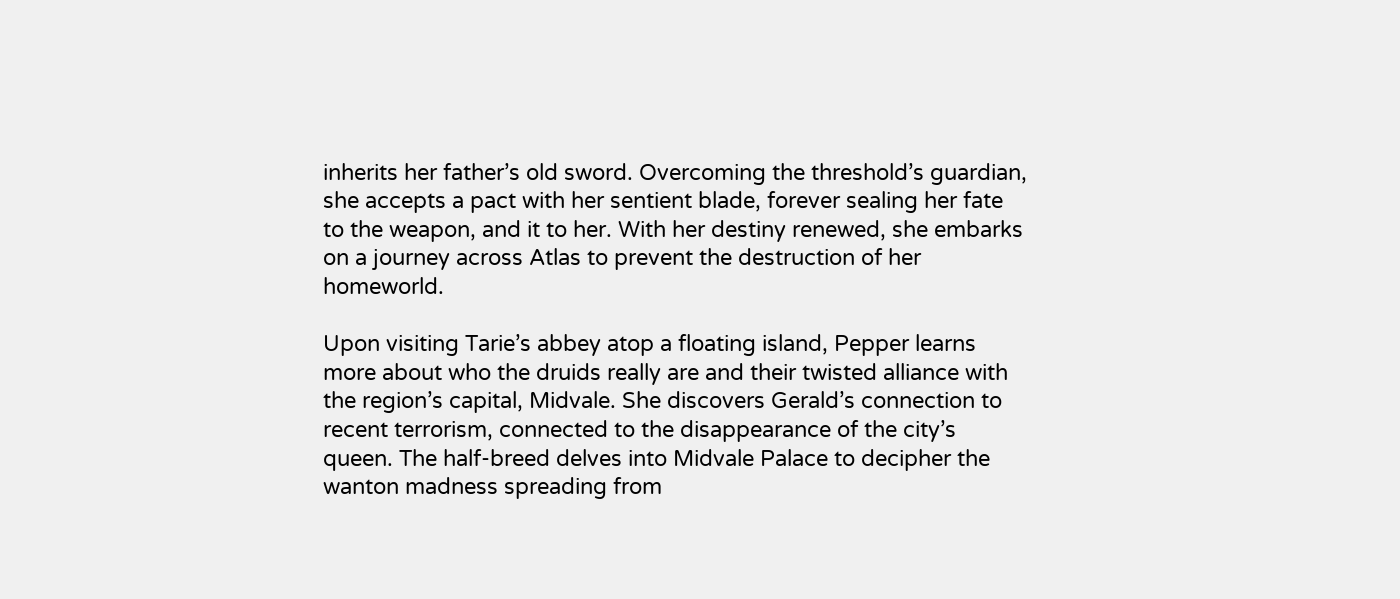inherits her father’s old sword. Overcoming the threshold’s guardian, she accepts a pact with her sentient blade, forever sealing her fate to the weapon, and it to her. With her destiny renewed, she embarks on a journey across Atlas to prevent the destruction of her homeworld.

Upon visiting Tarie’s abbey atop a floating island, Pepper learns more about who the druids really are and their twisted alliance with the region’s capital, Midvale. She discovers Gerald’s connection to recent terrorism, connected to the disappearance of the city’s queen. The half-breed delves into Midvale Palace to decipher the wanton madness spreading from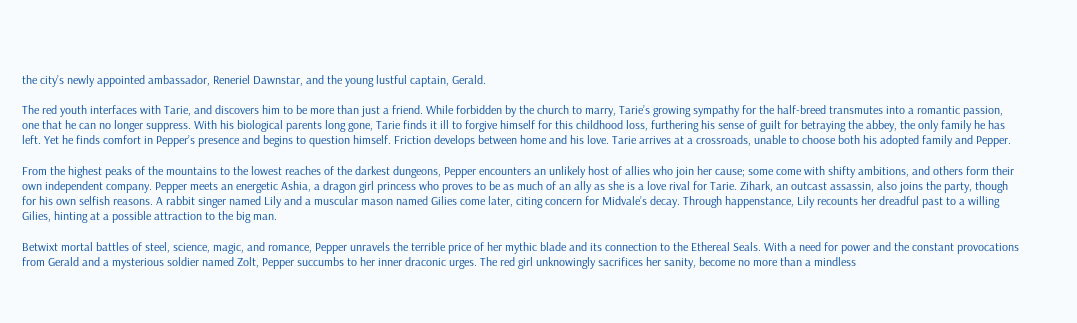the city’s newly appointed ambassador, Reneriel Dawnstar, and the young lustful captain, Gerald.

The red youth interfaces with Tarie, and discovers him to be more than just a friend. While forbidden by the church to marry, Tarie’s growing sympathy for the half-breed transmutes into a romantic passion, one that he can no longer suppress. With his biological parents long gone, Tarie finds it ill to forgive himself for this childhood loss, furthering his sense of guilt for betraying the abbey, the only family he has left. Yet he finds comfort in Pepper’s presence and begins to question himself. Friction develops between home and his love. Tarie arrives at a crossroads, unable to choose both his adopted family and Pepper.

From the highest peaks of the mountains to the lowest reaches of the darkest dungeons, Pepper encounters an unlikely host of allies who join her cause; some come with shifty ambitions, and others form their own independent company. Pepper meets an energetic Ashia, a dragon girl princess who proves to be as much of an ally as she is a love rival for Tarie. Zihark, an outcast assassin, also joins the party, though for his own selfish reasons. A rabbit singer named Lily and a muscular mason named Gilies come later, citing concern for Midvale’s decay. Through happenstance, Lily recounts her dreadful past to a willing Gilies, hinting at a possible attraction to the big man.

Betwixt mortal battles of steel, science, magic, and romance, Pepper unravels the terrible price of her mythic blade and its connection to the Ethereal Seals. With a need for power and the constant provocations from Gerald and a mysterious soldier named Zolt, Pepper succumbs to her inner draconic urges. The red girl unknowingly sacrifices her sanity, become no more than a mindless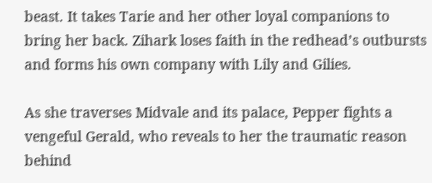beast. It takes Tarie and her other loyal companions to bring her back. Zihark loses faith in the redhead’s outbursts and forms his own company with Lily and Gilies.

As she traverses Midvale and its palace, Pepper fights a vengeful Gerald, who reveals to her the traumatic reason behind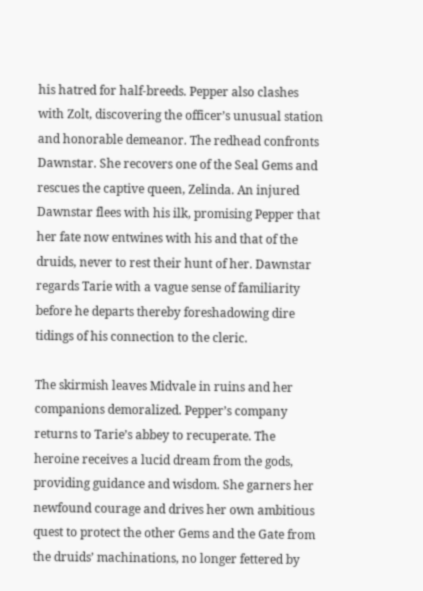his hatred for half-breeds. Pepper also clashes with Zolt, discovering the officer’s unusual station and honorable demeanor. The redhead confronts Dawnstar. She recovers one of the Seal Gems and rescues the captive queen, Zelinda. An injured Dawnstar flees with his ilk, promising Pepper that her fate now entwines with his and that of the druids, never to rest their hunt of her. Dawnstar regards Tarie with a vague sense of familiarity before he departs thereby foreshadowing dire tidings of his connection to the cleric.

The skirmish leaves Midvale in ruins and her companions demoralized. Pepper’s company returns to Tarie’s abbey to recuperate. The heroine receives a lucid dream from the gods, providing guidance and wisdom. She garners her newfound courage and drives her own ambitious quest to protect the other Gems and the Gate from the druids’ machinations, no longer fettered by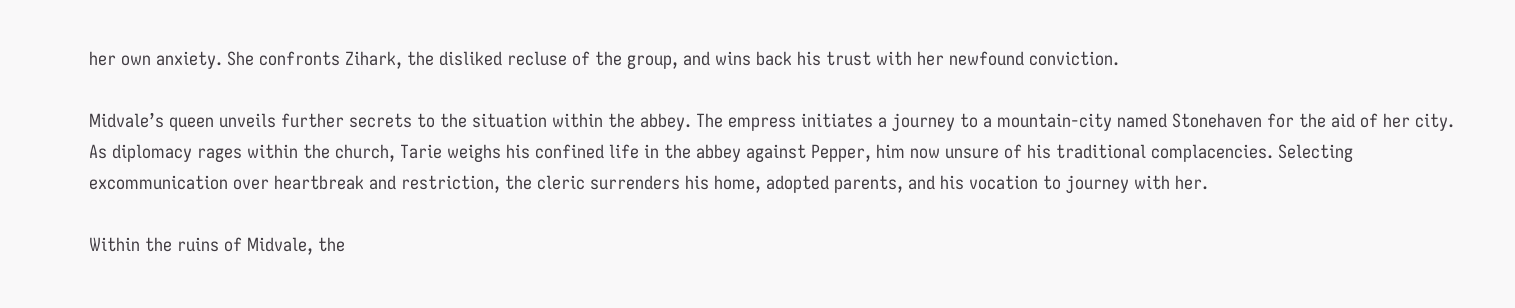her own anxiety. She confronts Zihark, the disliked recluse of the group, and wins back his trust with her newfound conviction.

Midvale’s queen unveils further secrets to the situation within the abbey. The empress initiates a journey to a mountain-city named Stonehaven for the aid of her city. As diplomacy rages within the church, Tarie weighs his confined life in the abbey against Pepper, him now unsure of his traditional complacencies. Selecting excommunication over heartbreak and restriction, the cleric surrenders his home, adopted parents, and his vocation to journey with her.

Within the ruins of Midvale, the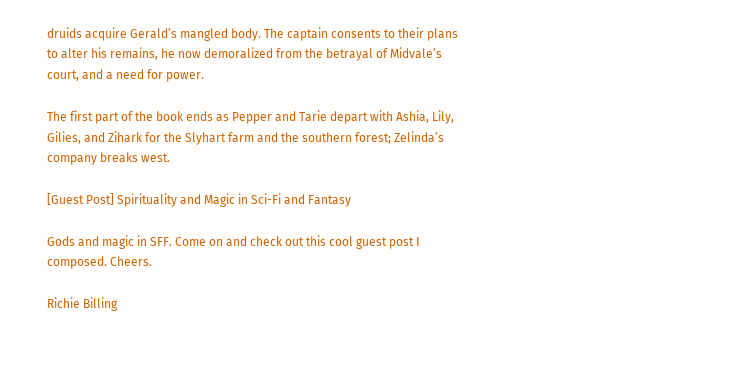druids acquire Gerald’s mangled body. The captain consents to their plans to alter his remains, he now demoralized from the betrayal of Midvale’s court, and a need for power.

The first part of the book ends as Pepper and Tarie depart with Ashia, Lily, Gilies, and Zihark for the Slyhart farm and the southern forest; Zelinda’s company breaks west.

[Guest Post] Spirituality and Magic in Sci-Fi and Fantasy

Gods and magic in SFF. Come on and check out this cool guest post I composed. Cheers.

Richie Billing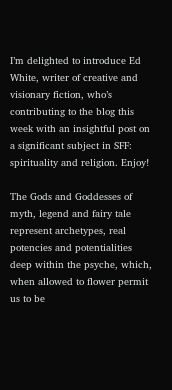I’m delighted to introduce Ed White, writer of creative and visionary fiction, who’s contributing to the blog this week with an insightful post on a significant subject in SFF: spirituality and religion. Enjoy!

The Gods and Goddesses of myth, legend and fairy tale represent archetypes, real potencies and potentialities deep within the psyche, which, when allowed to flower permit us to be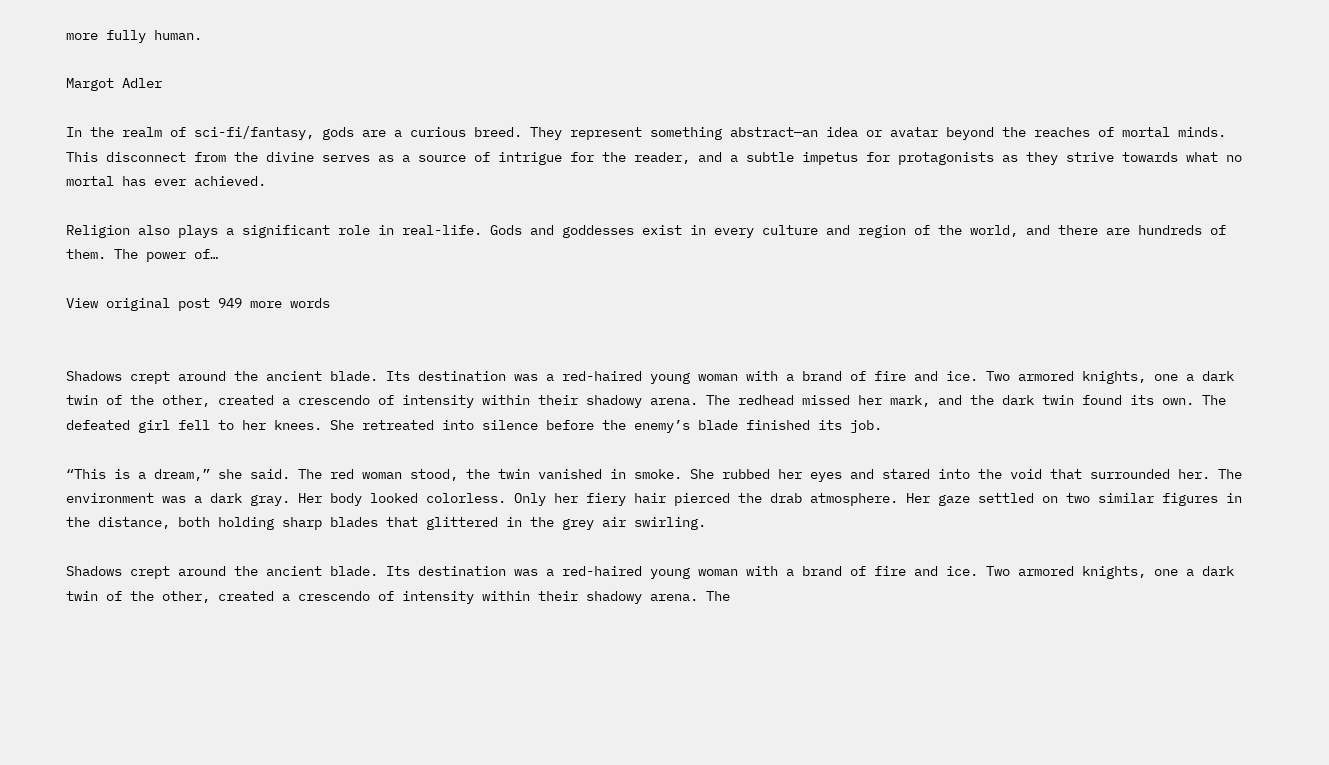more fully human.

Margot Adler

In the realm of sci-fi/fantasy, gods are a curious breed. They represent something abstract—an idea or avatar beyond the reaches of mortal minds. This disconnect from the divine serves as a source of intrigue for the reader, and a subtle impetus for protagonists as they strive towards what no mortal has ever achieved.

Religion also plays a significant role in real-life. Gods and goddesses exist in every culture and region of the world, and there are hundreds of them. The power of…

View original post 949 more words


Shadows crept around the ancient blade. Its destination was a red-haired young woman with a brand of fire and ice. Two armored knights, one a dark twin of the other, created a crescendo of intensity within their shadowy arena. The redhead missed her mark, and the dark twin found its own. The defeated girl fell to her knees. She retreated into silence before the enemy’s blade finished its job.

“This is a dream,” she said. The red woman stood, the twin vanished in smoke. She rubbed her eyes and stared into the void that surrounded her. The environment was a dark gray. Her body looked colorless. Only her fiery hair pierced the drab atmosphere. Her gaze settled on two similar figures in the distance, both holding sharp blades that glittered in the grey air swirling.

Shadows crept around the ancient blade. Its destination was a red-haired young woman with a brand of fire and ice. Two armored knights, one a dark twin of the other, created a crescendo of intensity within their shadowy arena. The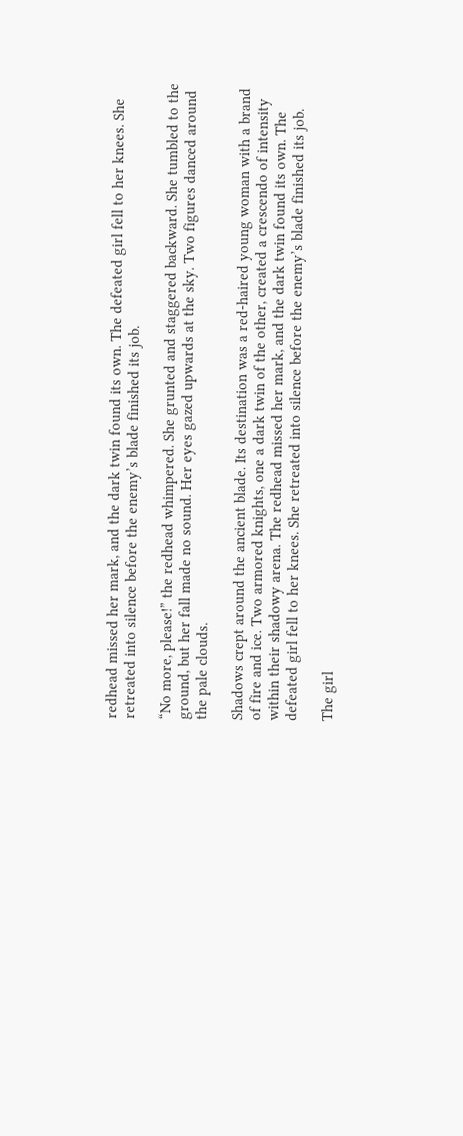redhead missed her mark, and the dark twin found its own. The defeated girl fell to her knees. She retreated into silence before the enemy’s blade finished its job.

“No more, please!” the redhead whimpered. She grunted and staggered backward. She tumbled to the ground, but her fall made no sound. Her eyes gazed upwards at the sky. Two figures danced around the pale clouds.

Shadows crept around the ancient blade. Its destination was a red-haired young woman with a brand of fire and ice. Two armored knights, one a dark twin of the other, created a crescendo of intensity within their shadowy arena. The redhead missed her mark, and the dark twin found its own. The defeated girl fell to her knees. She retreated into silence before the enemy’s blade finished its job.

The girl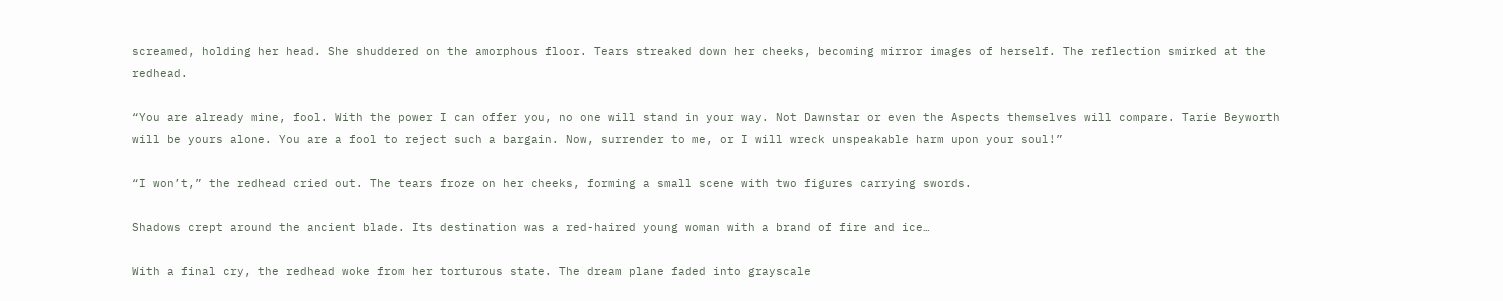screamed, holding her head. She shuddered on the amorphous floor. Tears streaked down her cheeks, becoming mirror images of herself. The reflection smirked at the redhead.

“You are already mine, fool. With the power I can offer you, no one will stand in your way. Not Dawnstar or even the Aspects themselves will compare. Tarie Beyworth will be yours alone. You are a fool to reject such a bargain. Now, surrender to me, or I will wreck unspeakable harm upon your soul!”

“I won’t,” the redhead cried out. The tears froze on her cheeks, forming a small scene with two figures carrying swords.

Shadows crept around the ancient blade. Its destination was a red-haired young woman with a brand of fire and ice…

With a final cry, the redhead woke from her torturous state. The dream plane faded into grayscale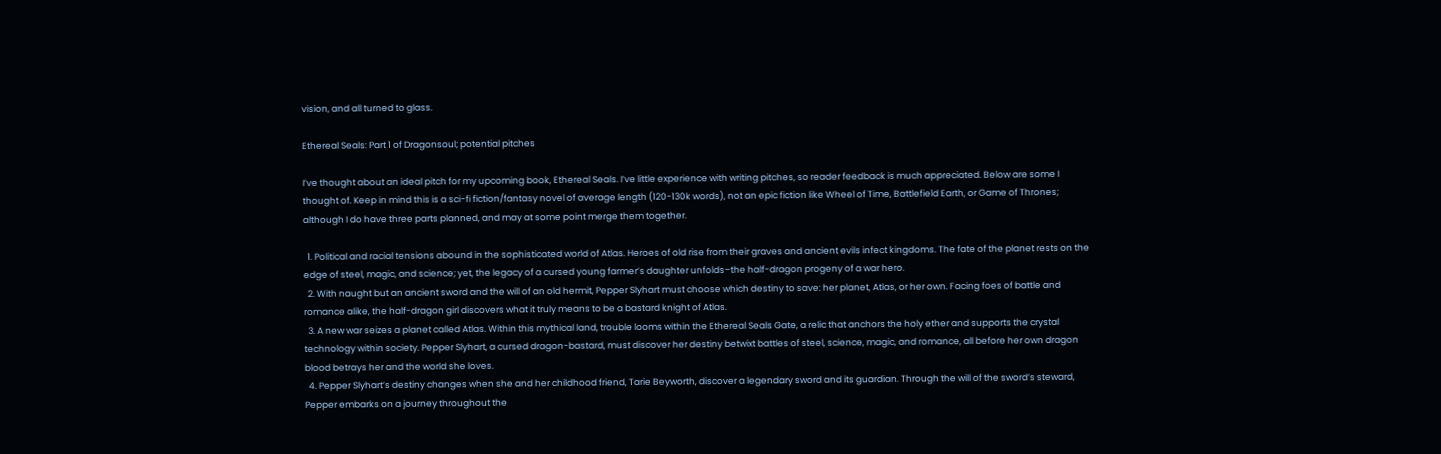vision, and all turned to glass.

Ethereal Seals: Part 1 of Dragonsoul; potential pitches

I’ve thought about an ideal pitch for my upcoming book, Ethereal Seals. I’ve little experience with writing pitches, so reader feedback is much appreciated. Below are some I thought of. Keep in mind this is a sci-fi fiction/fantasy novel of average length (120-130k words), not an epic fiction like Wheel of Time, Battlefield Earth, or Game of Thrones; although I do have three parts planned, and may at some point merge them together.

  1. Political and racial tensions abound in the sophisticated world of Atlas. Heroes of old rise from their graves and ancient evils infect kingdoms. The fate of the planet rests on the edge of steel, magic, and science; yet, the legacy of a cursed young farmer’s daughter unfolds–the half-dragon progeny of a war hero.
  2. With naught but an ancient sword and the will of an old hermit, Pepper Slyhart must choose which destiny to save: her planet, Atlas, or her own. Facing foes of battle and romance alike, the half-dragon girl discovers what it truly means to be a bastard knight of Atlas.
  3. A new war seizes a planet called Atlas. Within this mythical land, trouble looms within the Ethereal Seals Gate, a relic that anchors the holy ether and supports the crystal technology within society. Pepper Slyhart, a cursed dragon-bastard, must discover her destiny betwixt battles of steel, science, magic, and romance, all before her own dragon blood betrays her and the world she loves.
  4. Pepper Slyhart’s destiny changes when she and her childhood friend, Tarie Beyworth, discover a legendary sword and its guardian. Through the will of the sword’s steward, Pepper embarks on a journey throughout the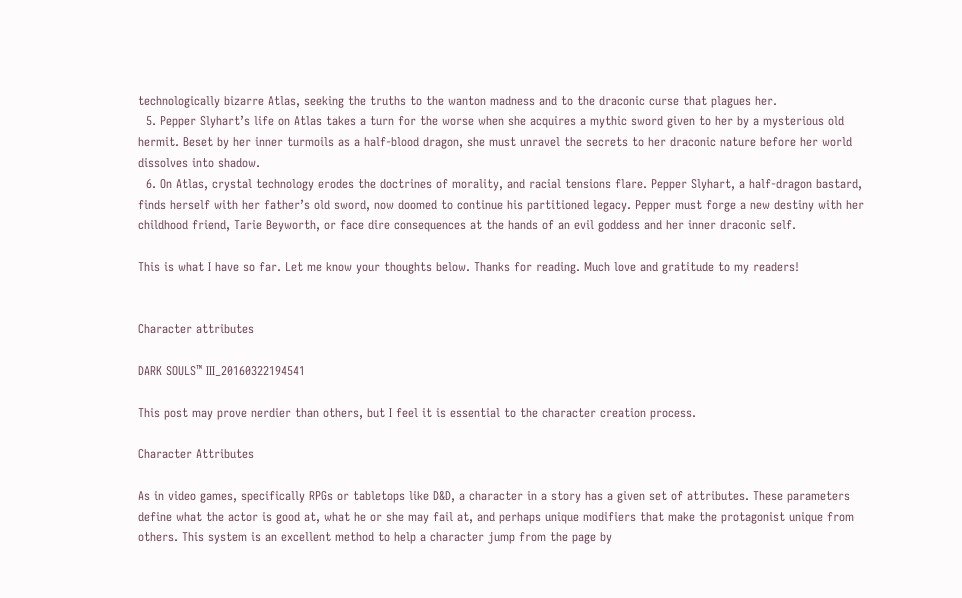technologically bizarre Atlas, seeking the truths to the wanton madness and to the draconic curse that plagues her.
  5. Pepper Slyhart’s life on Atlas takes a turn for the worse when she acquires a mythic sword given to her by a mysterious old hermit. Beset by her inner turmoils as a half-blood dragon, she must unravel the secrets to her draconic nature before her world dissolves into shadow.
  6. On Atlas, crystal technology erodes the doctrines of morality, and racial tensions flare. Pepper Slyhart, a half-dragon bastard, finds herself with her father’s old sword, now doomed to continue his partitioned legacy. Pepper must forge a new destiny with her childhood friend, Tarie Beyworth, or face dire consequences at the hands of an evil goddess and her inner draconic self.

This is what I have so far. Let me know your thoughts below. Thanks for reading. Much love and gratitude to my readers!


Character attributes

DARK SOULS™ III_20160322194541

This post may prove nerdier than others, but I feel it is essential to the character creation process.

Character Attributes

As in video games, specifically RPGs or tabletops like D&D, a character in a story has a given set of attributes. These parameters define what the actor is good at, what he or she may fail at, and perhaps unique modifiers that make the protagonist unique from others. This system is an excellent method to help a character jump from the page by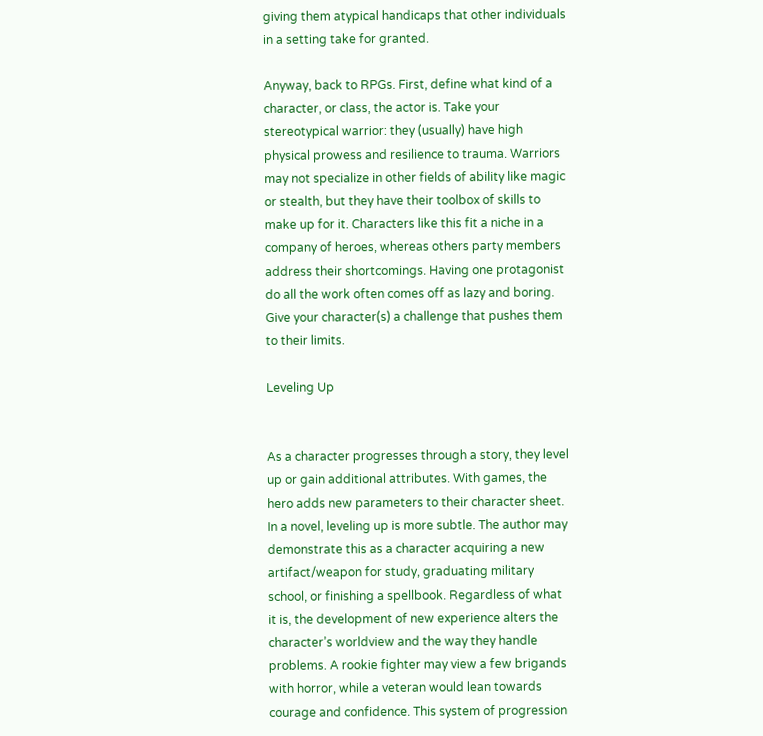giving them atypical handicaps that other individuals in a setting take for granted.

Anyway, back to RPGs. First, define what kind of a character, or class, the actor is. Take your stereotypical warrior: they (usually) have high physical prowess and resilience to trauma. Warriors may not specialize in other fields of ability like magic or stealth, but they have their toolbox of skills to make up for it. Characters like this fit a niche in a company of heroes, whereas others party members address their shortcomings. Having one protagonist do all the work often comes off as lazy and boring. Give your character(s) a challenge that pushes them to their limits.

Leveling Up


As a character progresses through a story, they level up or gain additional attributes. With games, the hero adds new parameters to their character sheet. In a novel, leveling up is more subtle. The author may demonstrate this as a character acquiring a new artifact/weapon for study, graduating military school, or finishing a spellbook. Regardless of what it is, the development of new experience alters the character’s worldview and the way they handle problems. A rookie fighter may view a few brigands with horror, while a veteran would lean towards courage and confidence. This system of progression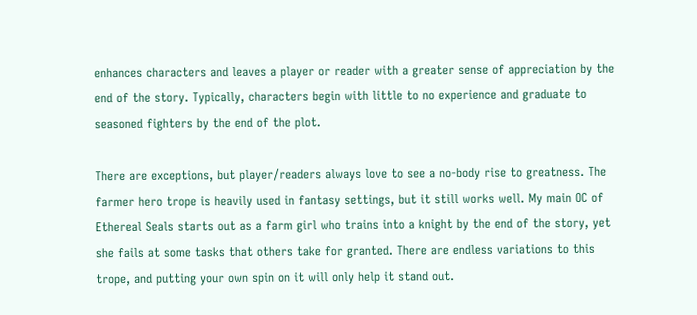enhances characters and leaves a player or reader with a greater sense of appreciation by the end of the story. Typically, characters begin with little to no experience and graduate to seasoned fighters by the end of the plot.

There are exceptions, but player/readers always love to see a no-body rise to greatness. The farmer hero trope is heavily used in fantasy settings, but it still works well. My main OC of Ethereal Seals starts out as a farm girl who trains into a knight by the end of the story, yet she fails at some tasks that others take for granted. There are endless variations to this trope, and putting your own spin on it will only help it stand out.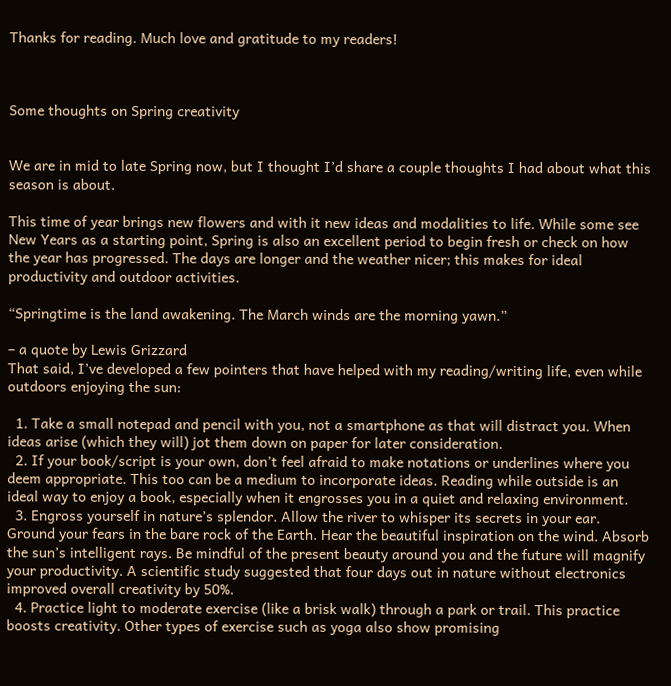Thanks for reading. Much love and gratitude to my readers!



Some thoughts on Spring creativity


We are in mid to late Spring now, but I thought I’d share a couple thoughts I had about what this season is about.

This time of year brings new flowers and with it new ideas and modalities to life. While some see New Years as a starting point, Spring is also an excellent period to begin fresh or check on how the year has progressed. The days are longer and the weather nicer; this makes for ideal productivity and outdoor activities.

“Springtime is the land awakening. The March winds are the morning yawn.”

– a quote by Lewis Grizzard
That said, I’ve developed a few pointers that have helped with my reading/writing life, even while outdoors enjoying the sun:

  1. Take a small notepad and pencil with you, not a smartphone as that will distract you. When ideas arise (which they will) jot them down on paper for later consideration.
  2. If your book/script is your own, don’t feel afraid to make notations or underlines where you deem appropriate. This too can be a medium to incorporate ideas. Reading while outside is an ideal way to enjoy a book, especially when it engrosses you in a quiet and relaxing environment.
  3. Engross yourself in nature’s splendor. Allow the river to whisper its secrets in your ear.  Ground your fears in the bare rock of the Earth. Hear the beautiful inspiration on the wind. Absorb the sun’s intelligent rays. Be mindful of the present beauty around you and the future will magnify your productivity. A scientific study suggested that four days out in nature without electronics improved overall creativity by 50%.
  4. Practice light to moderate exercise (like a brisk walk) through a park or trail. This practice boosts creativity. Other types of exercise such as yoga also show promising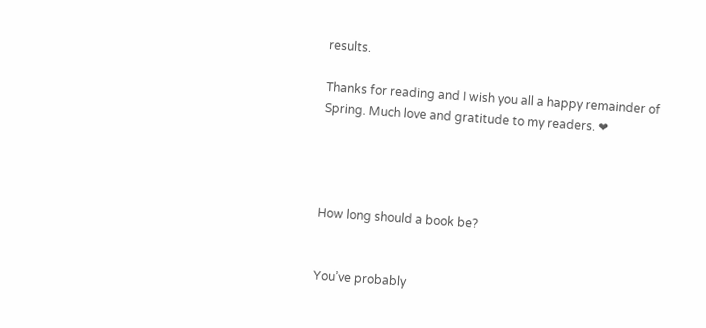results.

Thanks for reading and I wish you all a happy remainder of Spring. Much love and gratitude to my readers. ❤




How long should a book be?


You’ve probably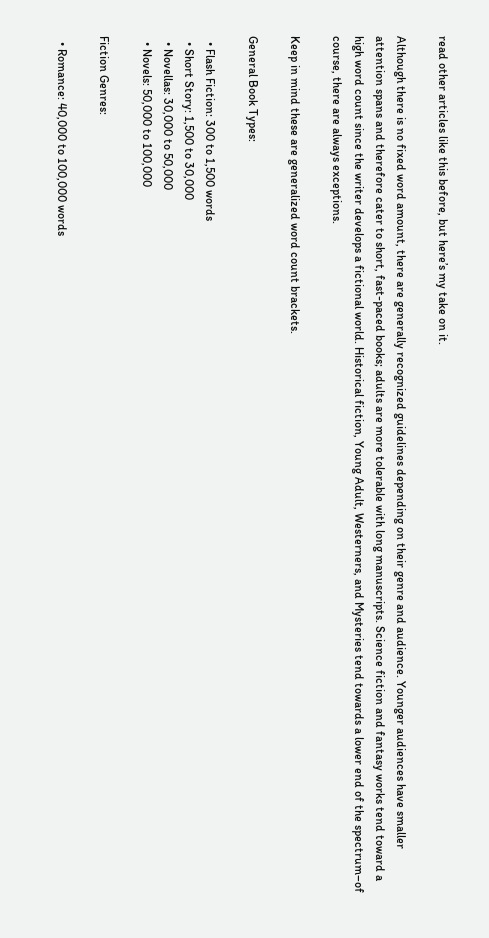read other articles like this before, but here’s my take on it.

Although there is no fixed word amount, there are generally recognized guidelines depending on their genre and audience. Younger audiences have smaller attention spans and therefore cater to short, fast-paced books; adults are more tolerable with long manuscripts. Science fiction and fantasy works tend toward a high word count since the writer develops a fictional world. Historical fiction, Young Adult, Westerners, and Mysteries tend towards a lower end of the spectrum–of course, there are always exceptions.

Keep in mind these are generalized word count brackets.

General Book Types:

  • Flash Fiction: 300 to 1,500 words
  • Short Story: 1,500 to 30,000
  • Novellas: 30,000 to 50,000
  • Novels: 50,000 to 100,000

Fiction Genres:

  • Romance: 40,000 to 100,000 words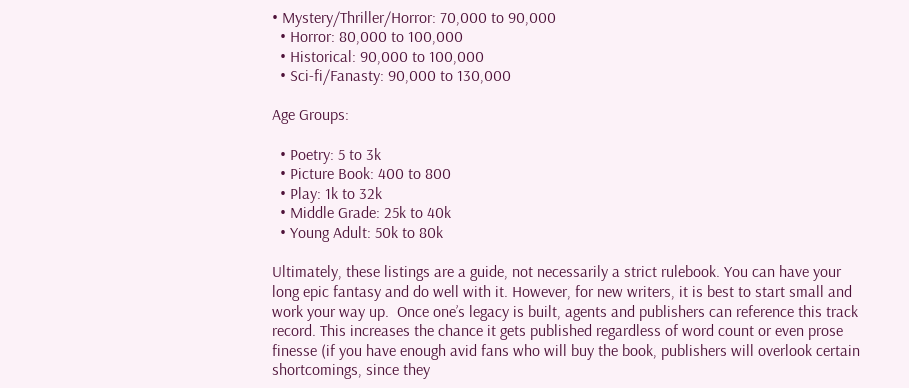• Mystery/Thriller/Horror: 70,000 to 90,000
  • Horror: 80,000 to 100,000
  • Historical: 90,000 to 100,000
  • Sci-fi/Fanasty: 90,000 to 130,000

Age Groups:

  • Poetry: 5 to 3k
  • Picture Book: 400 to 800
  • Play: 1k to 32k
  • Middle Grade: 25k to 40k
  • Young Adult: 50k to 80k

Ultimately, these listings are a guide, not necessarily a strict rulebook. You can have your long epic fantasy and do well with it. However, for new writers, it is best to start small and work your way up.  Once one’s legacy is built, agents and publishers can reference this track record. This increases the chance it gets published regardless of word count or even prose finesse (if you have enough avid fans who will buy the book, publishers will overlook certain shortcomings, since they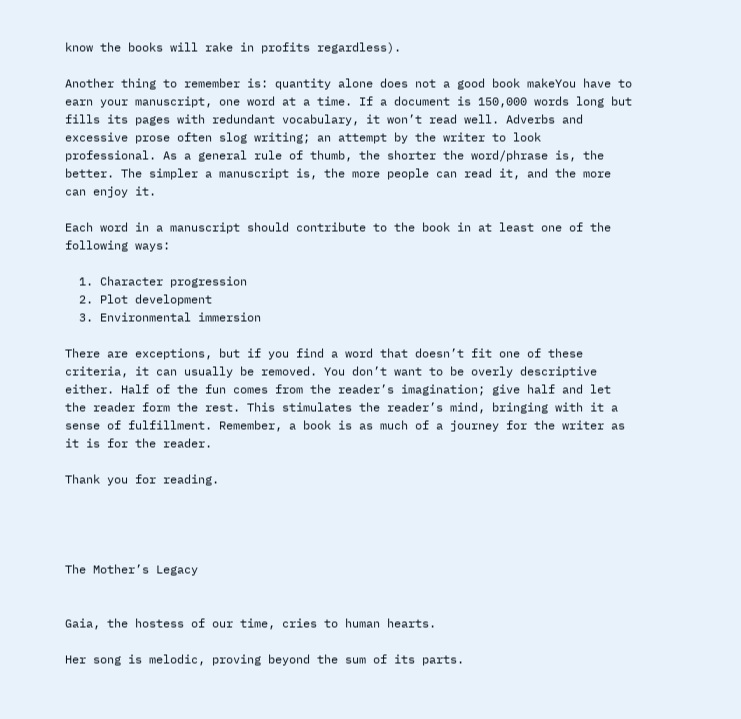know the books will rake in profits regardless).

Another thing to remember is: quantity alone does not a good book makeYou have to earn your manuscript, one word at a time. If a document is 150,000 words long but fills its pages with redundant vocabulary, it won’t read well. Adverbs and excessive prose often slog writing; an attempt by the writer to look professional. As a general rule of thumb, the shorter the word/phrase is, the better. The simpler a manuscript is, the more people can read it, and the more can enjoy it.

Each word in a manuscript should contribute to the book in at least one of the following ways:

  1. Character progression
  2. Plot development
  3. Environmental immersion

There are exceptions, but if you find a word that doesn’t fit one of these criteria, it can usually be removed. You don’t want to be overly descriptive either. Half of the fun comes from the reader’s imagination; give half and let the reader form the rest. This stimulates the reader’s mind, bringing with it a sense of fulfillment. Remember, a book is as much of a journey for the writer as it is for the reader.

Thank you for reading.




The Mother’s Legacy


Gaia, the hostess of our time, cries to human hearts.

Her song is melodic, proving beyond the sum of its parts.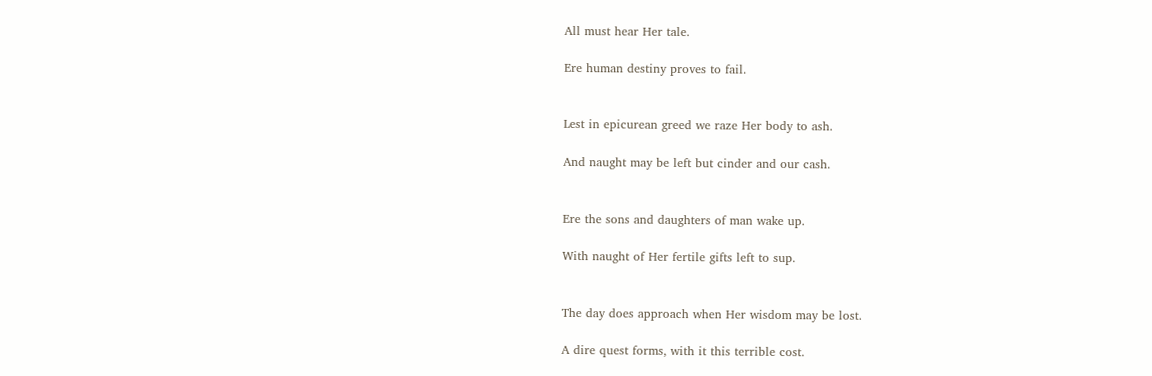All must hear Her tale.

Ere human destiny proves to fail.


Lest in epicurean greed we raze Her body to ash.

And naught may be left but cinder and our cash.


Ere the sons and daughters of man wake up.

With naught of Her fertile gifts left to sup.


The day does approach when Her wisdom may be lost.

A dire quest forms, with it this terrible cost.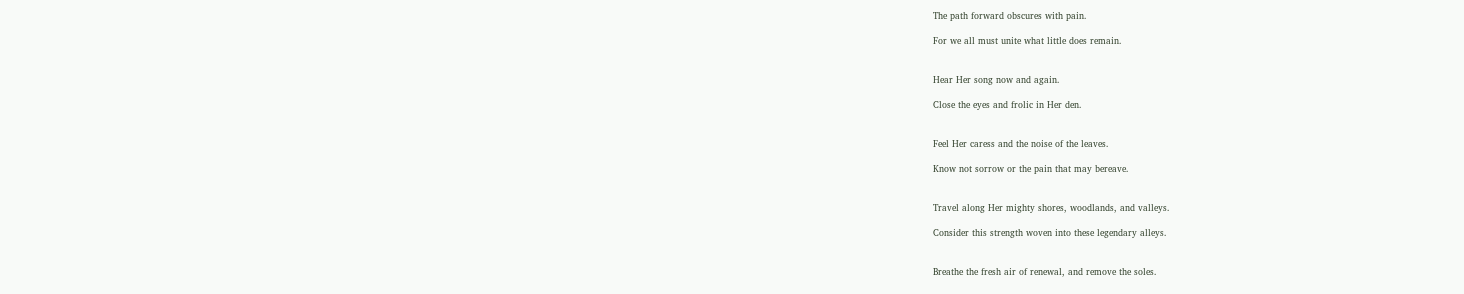The path forward obscures with pain.

For we all must unite what little does remain.


Hear Her song now and again.

Close the eyes and frolic in Her den.


Feel Her caress and the noise of the leaves.

Know not sorrow or the pain that may bereave.


Travel along Her mighty shores, woodlands, and valleys.

Consider this strength woven into these legendary alleys.


Breathe the fresh air of renewal, and remove the soles.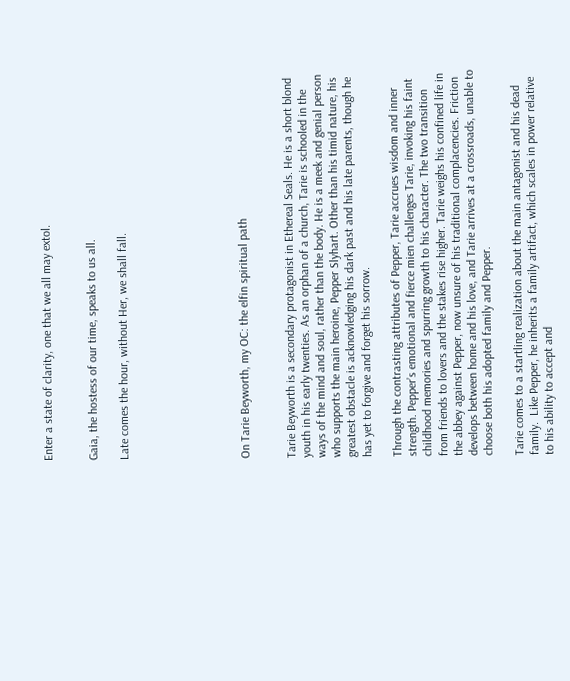Enter a state of clarity, one that we all may extol.


Gaia, the hostess of our time, speaks to us all.

Late comes the hour, without Her, we shall fall.







On Tarie Beyworth, my OC: the elfin spiritual path


Tarie Beyworth is a secondary protagonist in Ethereal Seals. He is a short blond youth in his early twenties. As an orphan of a church, Tarie is schooled in the ways of the mind and soul, rather than the body. He is a meek and genial person who supports the main heroine, Pepper Slyhart. Other than his timid nature, his greatest obstacle is acknowledging his dark past and his late parents, though he has yet to forgive and forget his sorrow.

Through the contrasting attributes of Pepper, Tarie accrues wisdom and inner strength. Pepper’s emotional and fierce mien challenges Tarie, invoking his faint childhood memories and spurring growth to his character. The two transition from friends to lovers and the stakes rise higher. Tarie weighs his confined life in the abbey against Pepper, now unsure of his traditional complacencies. Friction develops between home and his love, and Tarie arrives at a crossroads, unable to choose both his adopted family and Pepper.

Tarie comes to a startling realization about the main antagonist and his dead family.  Like Pepper, he inherits a family artifact, which scales in power relative to his ability to accept and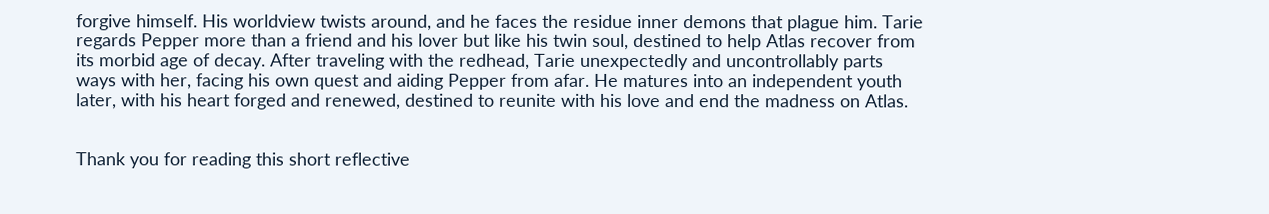forgive himself. His worldview twists around, and he faces the residue inner demons that plague him. Tarie regards Pepper more than a friend and his lover but like his twin soul, destined to help Atlas recover from its morbid age of decay. After traveling with the redhead, Tarie unexpectedly and uncontrollably parts ways with her, facing his own quest and aiding Pepper from afar. He matures into an independent youth later, with his heart forged and renewed, destined to reunite with his love and end the madness on Atlas.


Thank you for reading this short reflective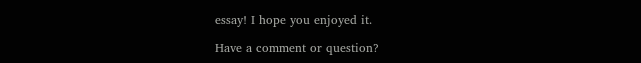essay! I hope you enjoyed it.

Have a comment or question?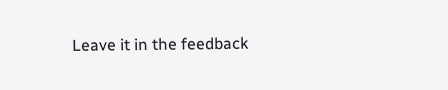Leave it in the feedback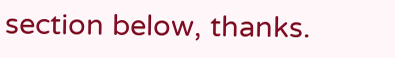section below, thanks.